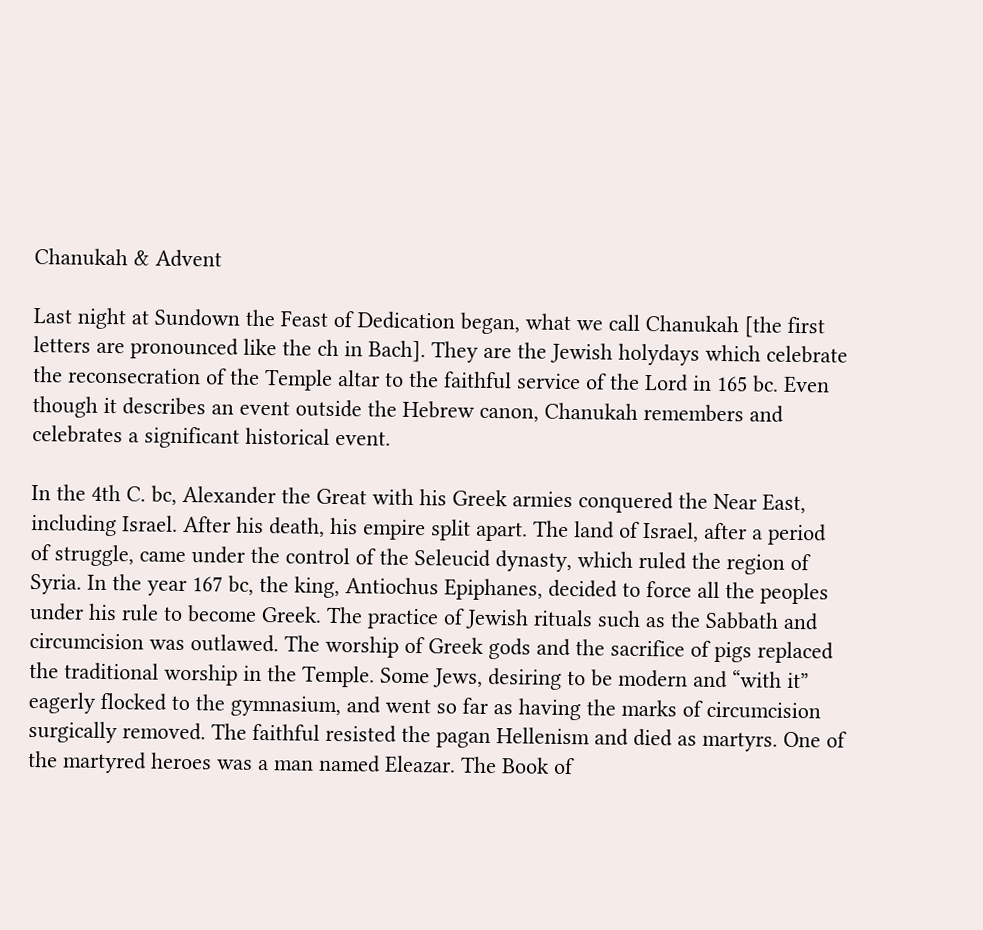Chanukah & Advent

Last night at Sundown the Feast of Dedication began, what we call Chanukah [the first letters are pronounced like the ch in Bach]. They are the Jewish holydays which celebrate the reconsecration of the Temple altar to the faithful service of the Lord in 165 bc. Even though it describes an event outside the Hebrew canon, Chanukah remembers and celebrates a significant historical event.

In the 4th C. bc, Alexander the Great with his Greek armies conquered the Near East, including Israel. After his death, his empire split apart. The land of Israel, after a period of struggle, came under the control of the Seleucid dynasty, which ruled the region of Syria. In the year 167 bc, the king, Antiochus Epiphanes, decided to force all the peoples under his rule to become Greek. The practice of Jewish rituals such as the Sabbath and circumcision was outlawed. The worship of Greek gods and the sacrifice of pigs replaced the traditional worship in the Temple. Some Jews, desiring to be modern and “with it” eagerly flocked to the gymnasium, and went so far as having the marks of circumcision surgically removed. The faithful resisted the pagan Hellenism and died as martyrs. One of the martyred heroes was a man named Eleazar. The Book of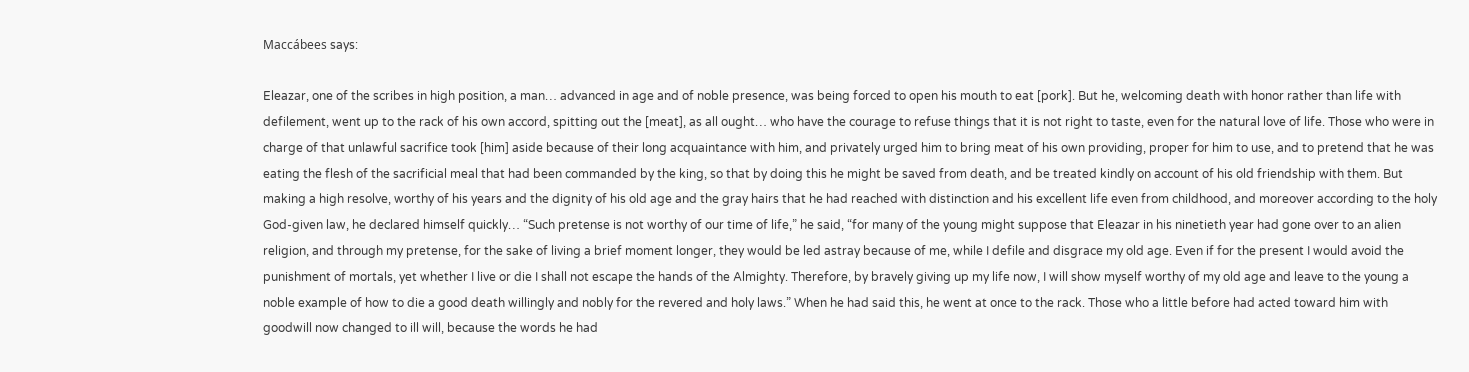Maccábees says:

Eleazar, one of the scribes in high position, a man… advanced in age and of noble presence, was being forced to open his mouth to eat [pork]. But he, welcoming death with honor rather than life with defilement, went up to the rack of his own accord, spitting out the [meat], as all ought… who have the courage to refuse things that it is not right to taste, even for the natural love of life. Those who were in charge of that unlawful sacrifice took [him] aside because of their long acquaintance with him, and privately urged him to bring meat of his own providing, proper for him to use, and to pretend that he was eating the flesh of the sacrificial meal that had been commanded by the king, so that by doing this he might be saved from death, and be treated kindly on account of his old friendship with them. But making a high resolve, worthy of his years and the dignity of his old age and the gray hairs that he had reached with distinction and his excellent life even from childhood, and moreover according to the holy God-given law, he declared himself quickly… “Such pretense is not worthy of our time of life,” he said, “for many of the young might suppose that Eleazar in his ninetieth year had gone over to an alien religion, and through my pretense, for the sake of living a brief moment longer, they would be led astray because of me, while I defile and disgrace my old age. Even if for the present I would avoid the punishment of mortals, yet whether I live or die I shall not escape the hands of the Almighty. Therefore, by bravely giving up my life now, I will show myself worthy of my old age and leave to the young a noble example of how to die a good death willingly and nobly for the revered and holy laws.” When he had said this, he went at once to the rack. Those who a little before had acted toward him with goodwill now changed to ill will, because the words he had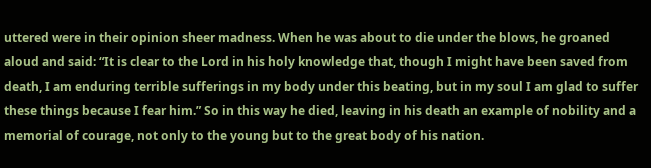uttered were in their opinion sheer madness. When he was about to die under the blows, he groaned aloud and said: “It is clear to the Lord in his holy knowledge that, though I might have been saved from death, I am enduring terrible sufferings in my body under this beating, but in my soul I am glad to suffer these things because I fear him.” So in this way he died, leaving in his death an example of nobility and a memorial of courage, not only to the young but to the great body of his nation.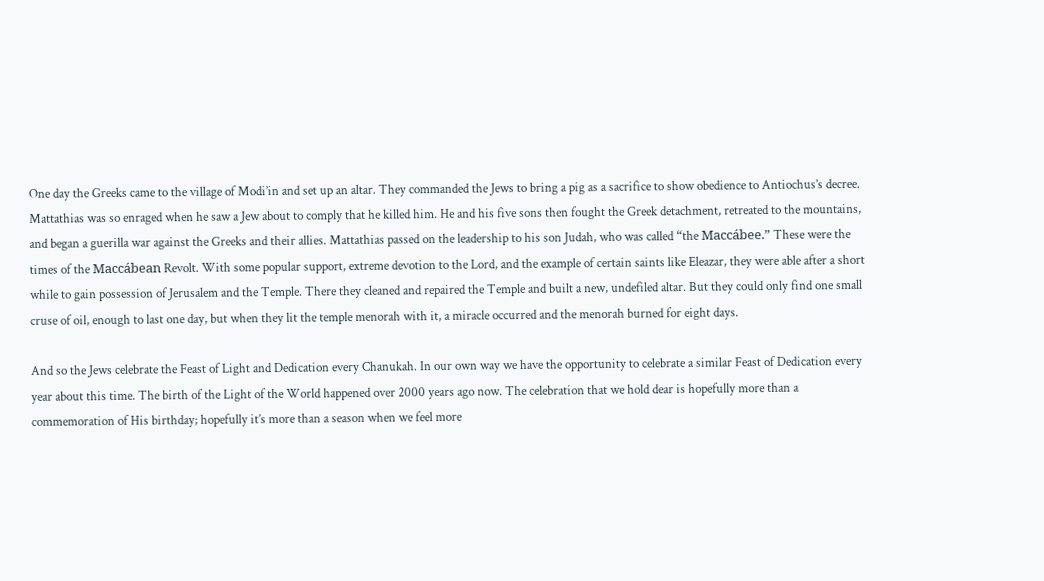One day the Greeks came to the village of Modi’in and set up an altar. They commanded the Jews to bring a pig as a sacrifice to show obedience to Antiochus’s decree. Mattathias was so enraged when he saw a Jew about to comply that he killed him. He and his five sons then fought the Greek detachment, retreated to the mountains, and began a guerilla war against the Greeks and their allies. Mattathias passed on the leadership to his son Judah, who was called “the Maccábee.” These were the times of the Maccábean Revolt. With some popular support, extreme devotion to the Lord, and the example of certain saints like Eleazar, they were able after a short while to gain possession of Jerusalem and the Temple. There they cleaned and repaired the Temple and built a new, undefiled altar. But they could only find one small cruse of oil, enough to last one day, but when they lit the temple menorah with it, a miracle occurred and the menorah burned for eight days.

And so the Jews celebrate the Feast of Light and Dedication every Chanukah. In our own way we have the opportunity to celebrate a similar Feast of Dedication every year about this time. The birth of the Light of the World happened over 2000 years ago now. The celebration that we hold dear is hopefully more than a commemoration of His birthday; hopefully it’s more than a season when we feel more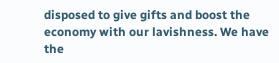disposed to give gifts and boost the economy with our lavishness. We have the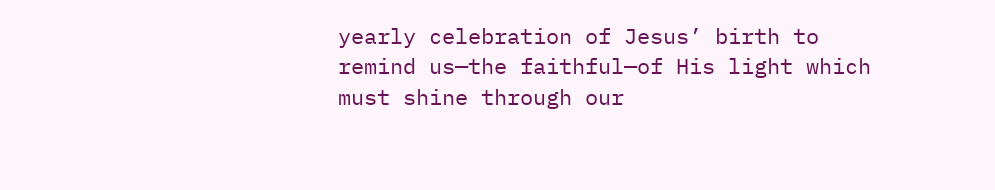yearly celebration of Jesus’ birth to remind us—the faithful—of His light which must shine through our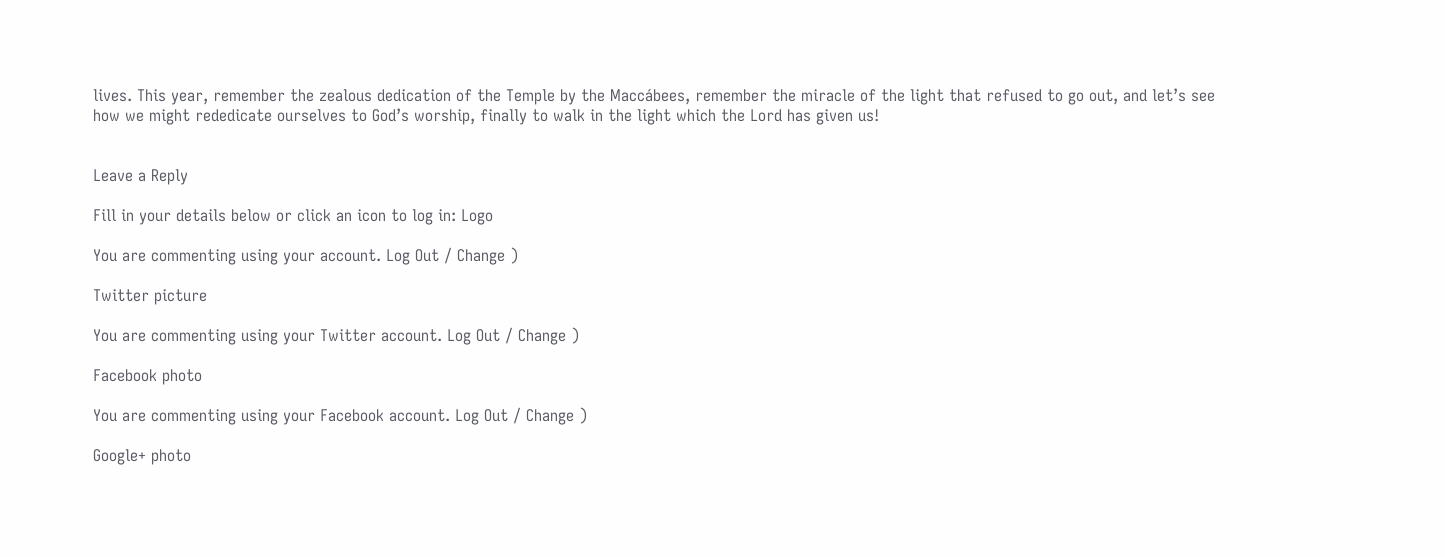lives. This year, remember the zealous dedication of the Temple by the Maccábees, remember the miracle of the light that refused to go out, and let’s see how we might rededicate ourselves to God’s worship, finally to walk in the light which the Lord has given us!


Leave a Reply

Fill in your details below or click an icon to log in: Logo

You are commenting using your account. Log Out / Change )

Twitter picture

You are commenting using your Twitter account. Log Out / Change )

Facebook photo

You are commenting using your Facebook account. Log Out / Change )

Google+ photo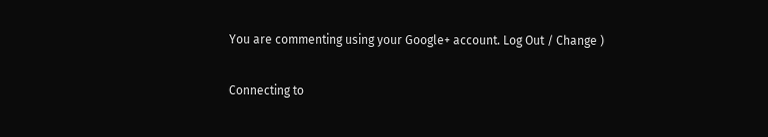You are commenting using your Google+ account. Log Out / Change )

Connecting to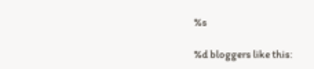%s

%d bloggers like this: